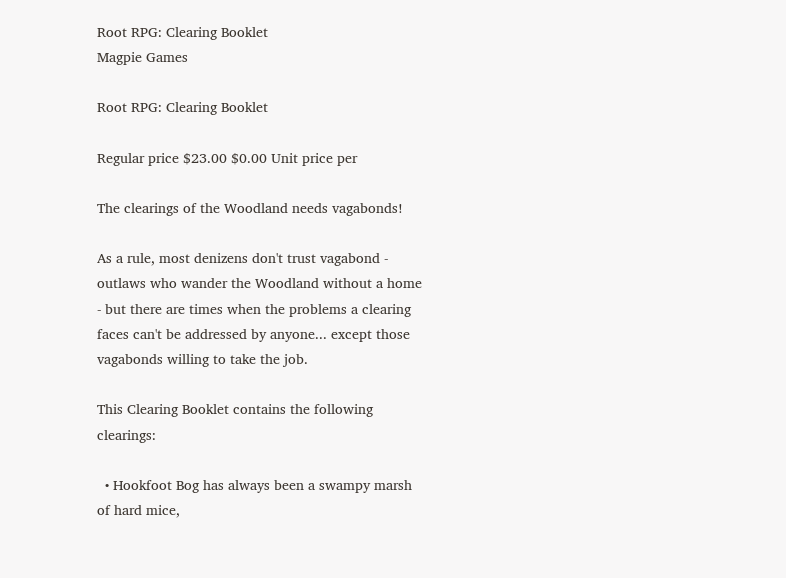Root RPG: Clearing Booklet
Magpie Games

Root RPG: Clearing Booklet

Regular price $23.00 $0.00 Unit price per

The clearings of the Woodland needs vagabonds!

As a rule, most denizens don't trust vagabond - outlaws who wander the Woodland without a home - but there are times when the problems a clearing faces can't be addressed by anyone... except those vagabonds willing to take the job.

This Clearing Booklet contains the following clearings:

  • Hookfoot Bog has always been a swampy marsh of hard mice,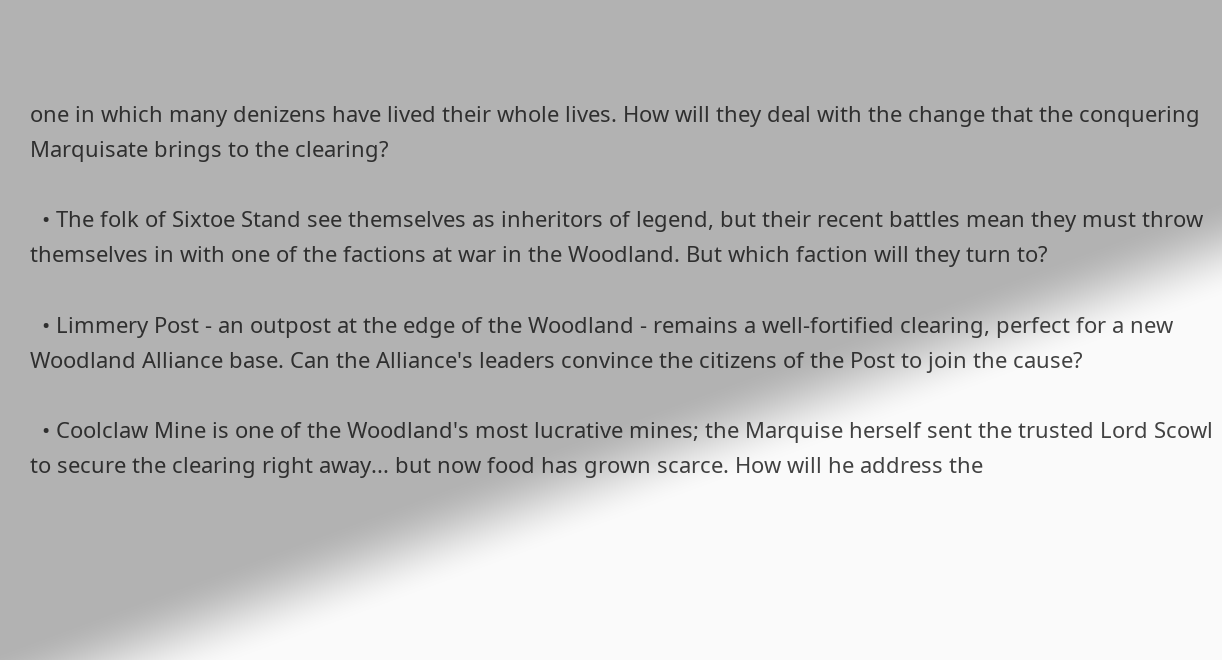one in which many denizens have lived their whole lives. How will they deal with the change that the conquering Marquisate brings to the clearing?

  • The folk of Sixtoe Stand see themselves as inheritors of legend, but their recent battles mean they must throw themselves in with one of the factions at war in the Woodland. But which faction will they turn to?

  • Limmery Post - an outpost at the edge of the Woodland - remains a well-fortified clearing, perfect for a new Woodland Alliance base. Can the Alliance's leaders convince the citizens of the Post to join the cause?

  • Coolclaw Mine is one of the Woodland's most lucrative mines; the Marquise herself sent the trusted Lord Scowl to secure the clearing right away... but now food has grown scarce. How will he address the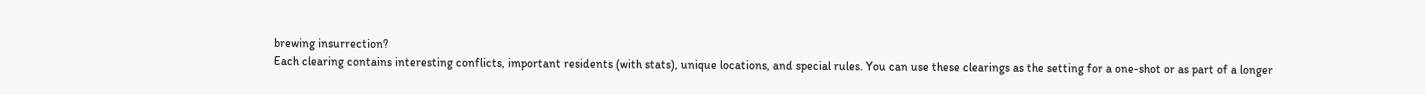brewing insurrection?
Each clearing contains interesting conflicts, important residents (with stats), unique locations, and special rules. You can use these clearings as the setting for a one-shot or as part of a longer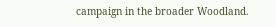campaign in the broader Woodland.